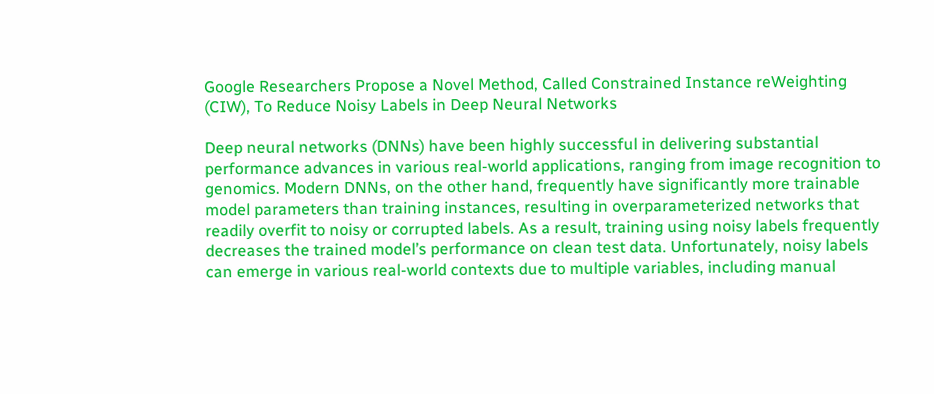Google Researchers Propose a Novel Method, Called Constrained Instance reWeighting (CIW), To Reduce Noisy Labels in Deep Neural Networks

Deep neural networks (DNNs) have been highly successful in delivering substantial performance advances in various real-world applications, ranging from image recognition to genomics. Modern DNNs, on the other hand, frequently have significantly more trainable model parameters than training instances, resulting in overparameterized networks that readily overfit to noisy or corrupted labels. As a result, training using noisy labels frequently decreases the trained model’s performance on clean test data. Unfortunately, noisy labels can emerge in various real-world contexts due to multiple variables, including manual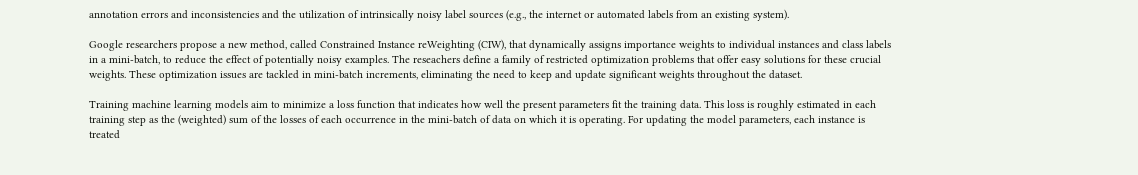annotation errors and inconsistencies and the utilization of intrinsically noisy label sources (e.g., the internet or automated labels from an existing system).

Google researchers propose a new method, called Constrained Instance reWeighting (CIW), that dynamically assigns importance weights to individual instances and class labels in a mini-batch, to reduce the effect of potentially noisy examples. The reseachers define a family of restricted optimization problems that offer easy solutions for these crucial weights. These optimization issues are tackled in mini-batch increments, eliminating the need to keep and update significant weights throughout the dataset.

Training machine learning models aim to minimize a loss function that indicates how well the present parameters fit the training data. This loss is roughly estimated in each training step as the (weighted) sum of the losses of each occurrence in the mini-batch of data on which it is operating. For updating the model parameters, each instance is treated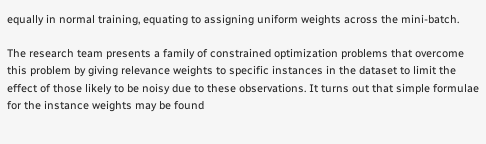equally in normal training, equating to assigning uniform weights across the mini-batch.

The research team presents a family of constrained optimization problems that overcome this problem by giving relevance weights to specific instances in the dataset to limit the effect of those likely to be noisy due to these observations. It turns out that simple formulae for the instance weights may be found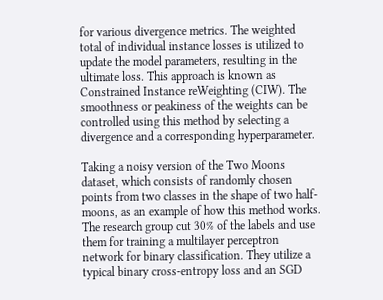for various divergence metrics. The weighted total of individual instance losses is utilized to update the model parameters, resulting in the ultimate loss. This approach is known as Constrained Instance reWeighting (CIW). The smoothness or peakiness of the weights can be controlled using this method by selecting a divergence and a corresponding hyperparameter.

Taking a noisy version of the Two Moons dataset, which consists of randomly chosen points from two classes in the shape of two half-moons, as an example of how this method works. The research group cut 30% of the labels and use them for training a multilayer perceptron network for binary classification. They utilize a typical binary cross-entropy loss and an SGD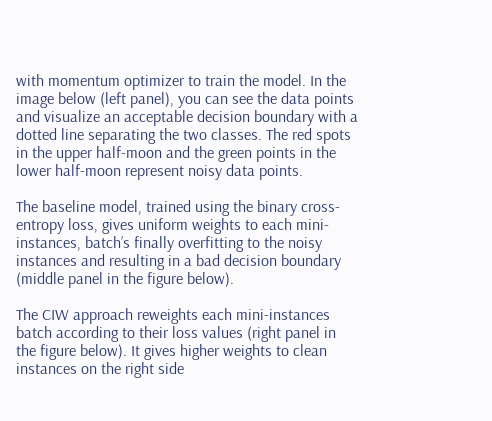with momentum optimizer to train the model. In the image below (left panel), you can see the data points and visualize an acceptable decision boundary with a dotted line separating the two classes. The red spots in the upper half-moon and the green points in the lower half-moon represent noisy data points.

The baseline model, trained using the binary cross-entropy loss, gives uniform weights to each mini-instances, batch’s finally overfitting to the noisy instances and resulting in a bad decision boundary (middle panel in the figure below).

The CIW approach reweights each mini-instances batch according to their loss values (right panel in the figure below). It gives higher weights to clean instances on the right side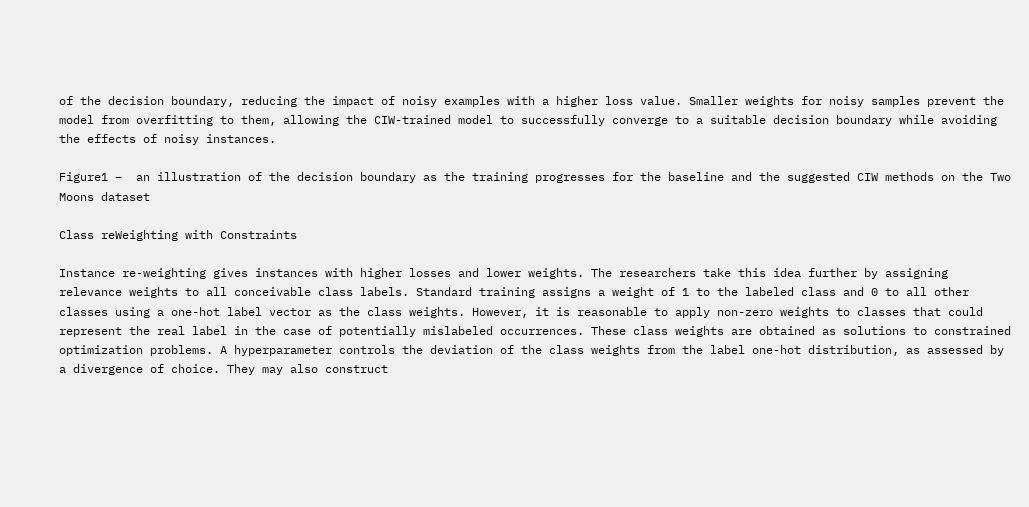of the decision boundary, reducing the impact of noisy examples with a higher loss value. Smaller weights for noisy samples prevent the model from overfitting to them, allowing the CIW-trained model to successfully converge to a suitable decision boundary while avoiding the effects of noisy instances.

Figure1 –  an illustration of the decision boundary as the training progresses for the baseline and the suggested CIW methods on the Two Moons dataset

Class reWeighting with Constraints

Instance re-weighting gives instances with higher losses and lower weights. The researchers take this idea further by assigning relevance weights to all conceivable class labels. Standard training assigns a weight of 1 to the labeled class and 0 to all other classes using a one-hot label vector as the class weights. However, it is reasonable to apply non-zero weights to classes that could represent the real label in the case of potentially mislabeled occurrences. These class weights are obtained as solutions to constrained optimization problems. A hyperparameter controls the deviation of the class weights from the label one-hot distribution, as assessed by a divergence of choice. They may also construct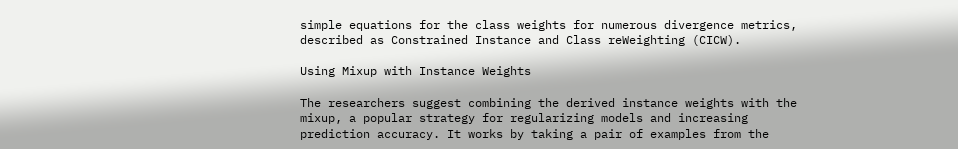simple equations for the class weights for numerous divergence metrics, described as Constrained Instance and Class reWeighting (CICW).

Using Mixup with Instance Weights

The researchers suggest combining the derived instance weights with the mixup, a popular strategy for regularizing models and increasing prediction accuracy. It works by taking a pair of examples from the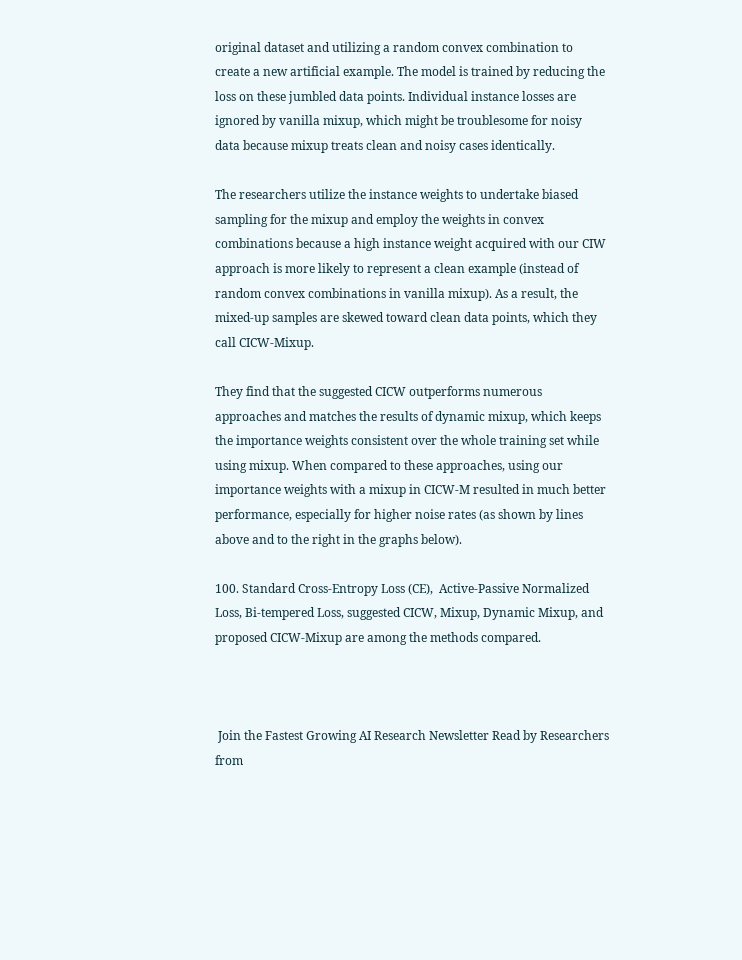original dataset and utilizing a random convex combination to create a new artificial example. The model is trained by reducing the loss on these jumbled data points. Individual instance losses are ignored by vanilla mixup, which might be troublesome for noisy data because mixup treats clean and noisy cases identically.

The researchers utilize the instance weights to undertake biased sampling for the mixup and employ the weights in convex combinations because a high instance weight acquired with our CIW approach is more likely to represent a clean example (instead of random convex combinations in vanilla mixup). As a result, the mixed-up samples are skewed toward clean data points, which they call CICW-Mixup.

They find that the suggested CICW outperforms numerous approaches and matches the results of dynamic mixup, which keeps the importance weights consistent over the whole training set while using mixup. When compared to these approaches, using our importance weights with a mixup in CICW-M resulted in much better performance, especially for higher noise rates (as shown by lines above and to the right in the graphs below).

100. Standard Cross-Entropy Loss (CE),  Active-Passive Normalized Loss, Bi-tempered Loss, suggested CICW, Mixup, Dynamic Mixup, and proposed CICW-Mixup are among the methods compared.



 Join the Fastest Growing AI Research Newsletter Read by Researchers from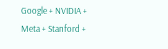Google + NVIDIA + Meta + Stanford +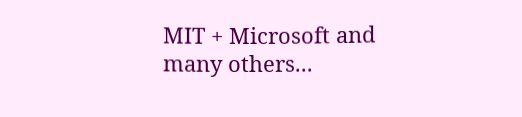MIT + Microsoft and many others...